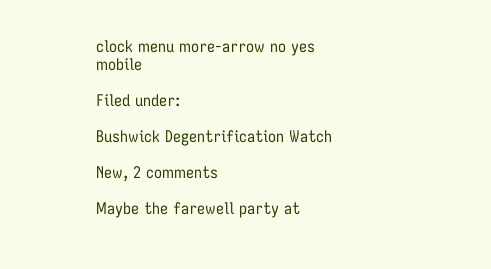clock menu more-arrow no yes mobile

Filed under:

Bushwick Degentrification Watch

New, 2 comments

Maybe the farewell party at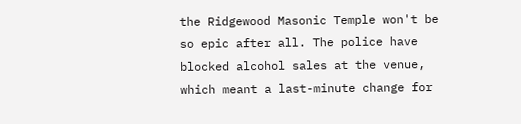the Ridgewood Masonic Temple won't be so epic after all. The police have blocked alcohol sales at the venue, which meant a last-minute change for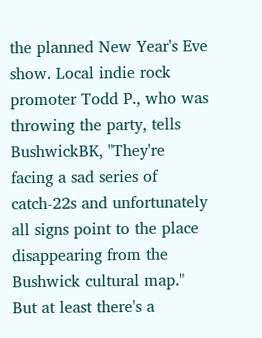the planned New Year's Eve show. Local indie rock promoter Todd P., who was throwing the party, tells BushwickBK, "They're facing a sad series of catch-22s and unfortunately all signs point to the place disappearing from the Bushwick cultural map." But at least there's a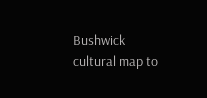Bushwick cultural map to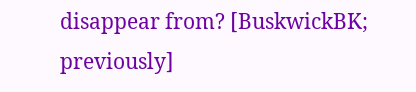disappear from? [BuskwickBK; previously]